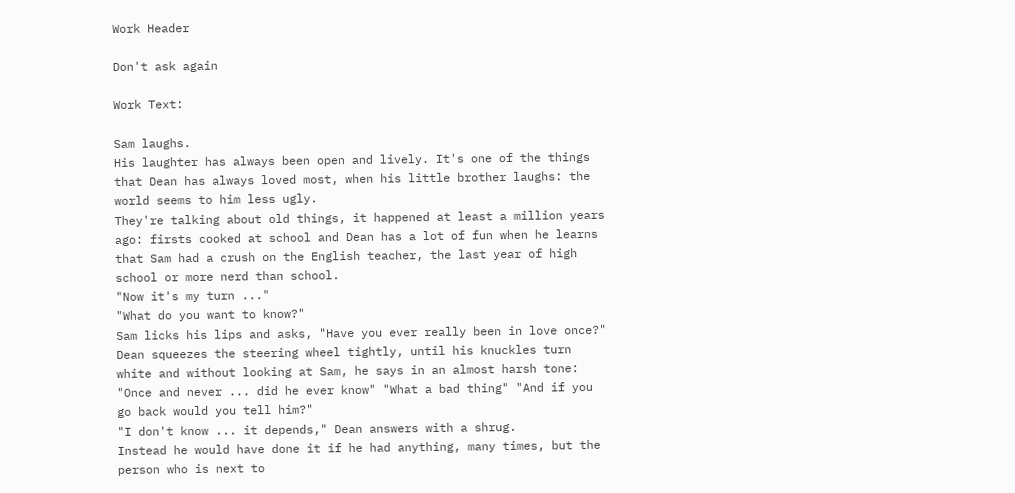Work Header

Don't ask again

Work Text:

Sam laughs.
His laughter has always been open and lively. It's one of the things that Dean has always loved most, when his little brother laughs: the world seems to him less ugly.
They're talking about old things, it happened at least a million years ago: firsts cooked at school and Dean has a lot of fun when he learns that Sam had a crush on the English teacher, the last year of high school or more nerd than school.
"Now it's my turn ..."
"What do you want to know?"
Sam licks his lips and asks, "Have you ever really been in love once?"
Dean squeezes the steering wheel tightly, until his knuckles turn white and without looking at Sam, he says in an almost harsh tone: "Once and never ... did he ever know" "What a bad thing" "And if you go back would you tell him?"
"I don't know ... it depends," Dean answers with a shrug.
Instead he would have done it if he had anything, many times, but the person who is next to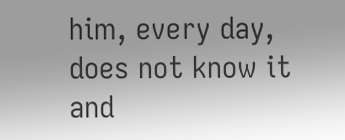him, every day, does not know it and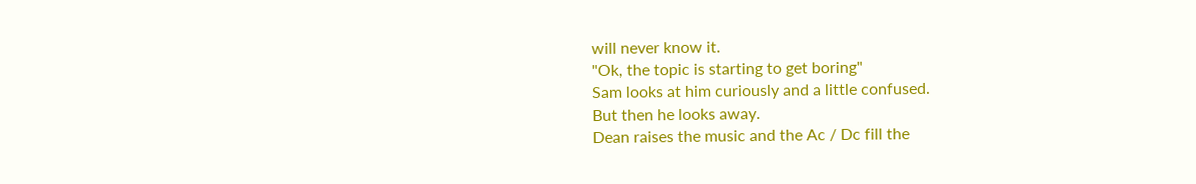will never know it.
"Ok, the topic is starting to get boring"
Sam looks at him curiously and a little confused.
But then he looks away.
Dean raises the music and the Ac / Dc fill the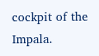cockpit of the Impala.